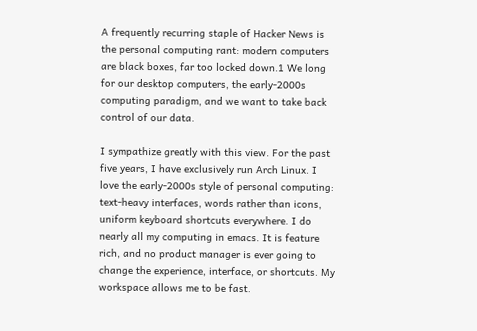A frequently recurring staple of Hacker News is the personal computing rant: modern computers are black boxes, far too locked down.1 We long for our desktop computers, the early-2000s computing paradigm, and we want to take back control of our data.

I sympathize greatly with this view. For the past five years, I have exclusively run Arch Linux. I love the early-2000s style of personal computing: text-heavy interfaces, words rather than icons, uniform keyboard shortcuts everywhere. I do nearly all my computing in emacs. It is feature rich, and no product manager is ever going to change the experience, interface, or shortcuts. My workspace allows me to be fast.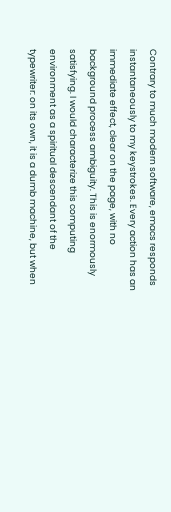Contrary to much modern software, emacs responds instantaneously to my keystrokes. Every action has an immediate effect, clear on the page, with no background process ambiguity. This is enormously satisfying. I would characterize this computing environment as a spiritual descendant of the typewriter: on its own, it is a dumb machine, but when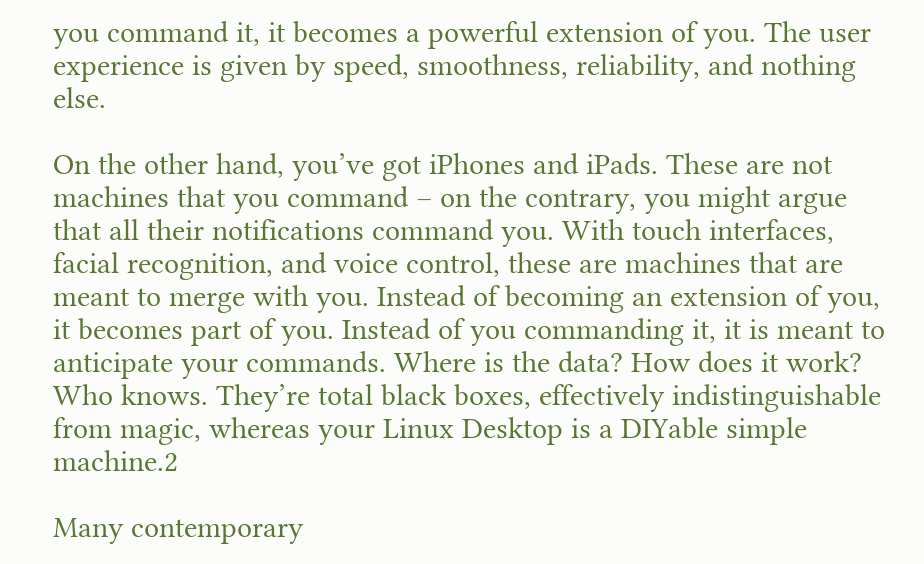you command it, it becomes a powerful extension of you. The user experience is given by speed, smoothness, reliability, and nothing else.

On the other hand, you’ve got iPhones and iPads. These are not machines that you command – on the contrary, you might argue that all their notifications command you. With touch interfaces, facial recognition, and voice control, these are machines that are meant to merge with you. Instead of becoming an extension of you, it becomes part of you. Instead of you commanding it, it is meant to anticipate your commands. Where is the data? How does it work? Who knows. They’re total black boxes, effectively indistinguishable from magic, whereas your Linux Desktop is a DIYable simple machine.2

Many contemporary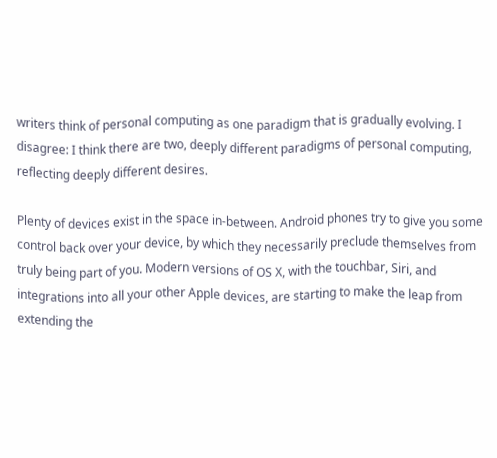writers think of personal computing as one paradigm that is gradually evolving. I disagree: I think there are two, deeply different paradigms of personal computing, reflecting deeply different desires.

Plenty of devices exist in the space in-between. Android phones try to give you some control back over your device, by which they necessarily preclude themselves from truly being part of you. Modern versions of OS X, with the touchbar, Siri, and integrations into all your other Apple devices, are starting to make the leap from extending the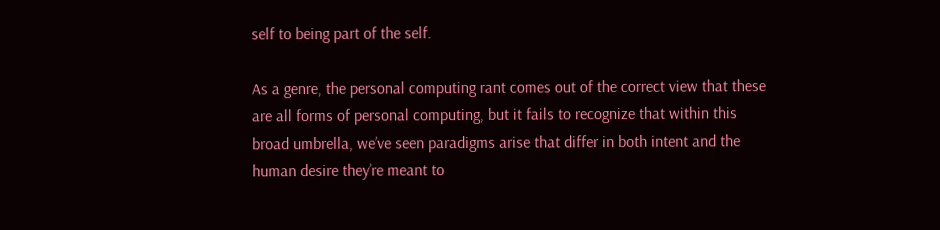self to being part of the self.

As a genre, the personal computing rant comes out of the correct view that these are all forms of personal computing, but it fails to recognize that within this broad umbrella, we’ve seen paradigms arise that differ in both intent and the human desire they’re meant to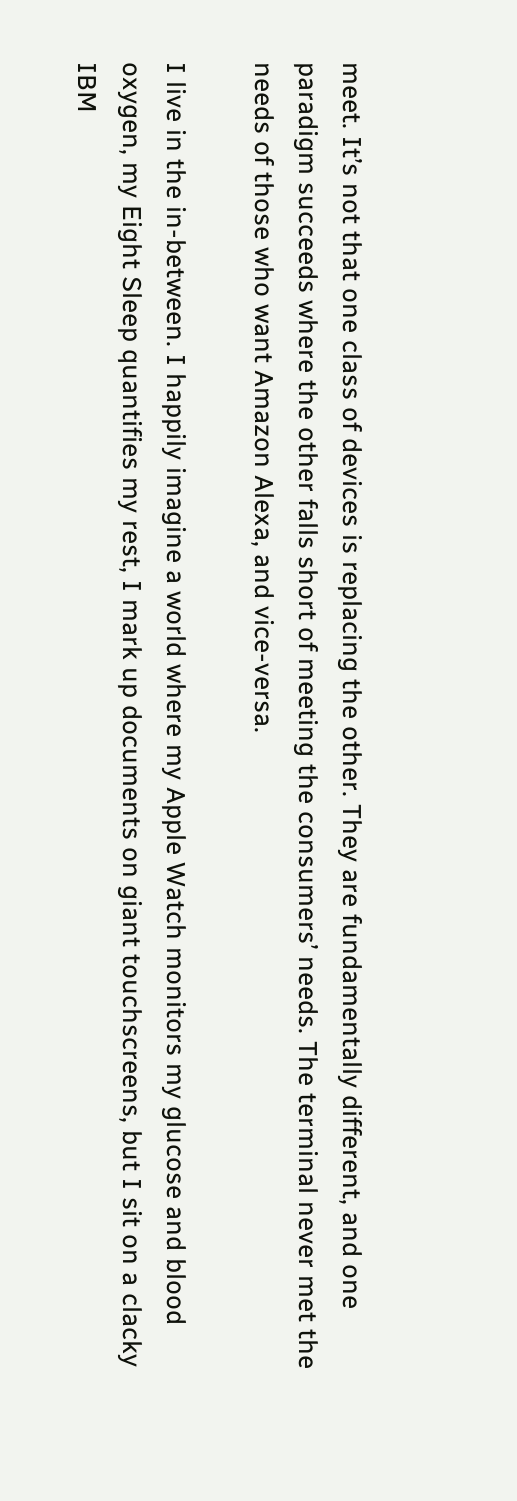meet. It’s not that one class of devices is replacing the other. They are fundamentally different, and one paradigm succeeds where the other falls short of meeting the consumers’ needs. The terminal never met the needs of those who want Amazon Alexa, and vice-versa.

I live in the in-between. I happily imagine a world where my Apple Watch monitors my glucose and blood oxygen, my Eight Sleep quantifies my rest, I mark up documents on giant touchscreens, but I sit on a clacky IBM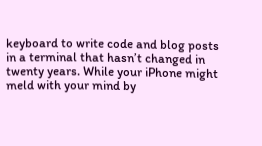keyboard to write code and blog posts in a terminal that hasn’t changed in twenty years. While your iPhone might meld with your mind by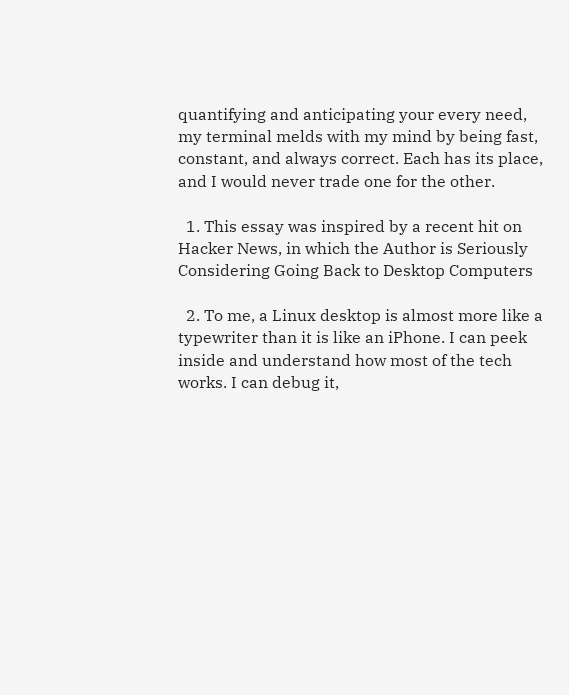quantifying and anticipating your every need, my terminal melds with my mind by being fast, constant, and always correct. Each has its place, and I would never trade one for the other.

  1. This essay was inspired by a recent hit on Hacker News, in which the Author is Seriously Considering Going Back to Desktop Computers

  2. To me, a Linux desktop is almost more like a typewriter than it is like an iPhone. I can peek inside and understand how most of the tech works. I can debug it,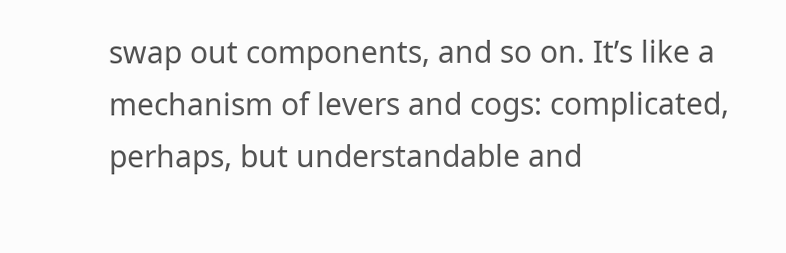swap out components, and so on. It’s like a mechanism of levers and cogs: complicated, perhaps, but understandable and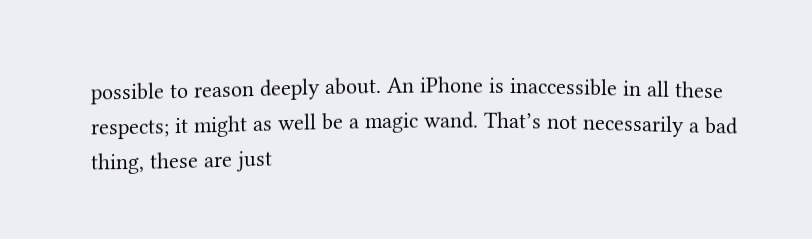possible to reason deeply about. An iPhone is inaccessible in all these respects; it might as well be a magic wand. That’s not necessarily a bad thing, these are just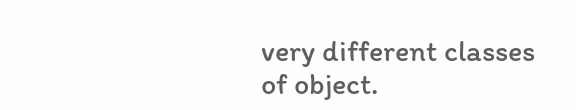very different classes of object.